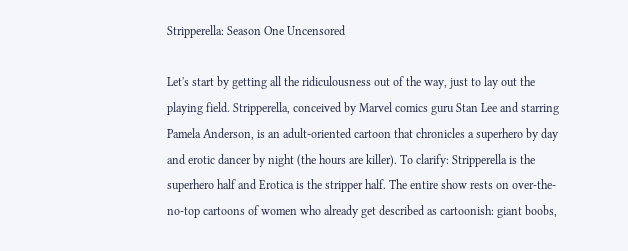Stripperella: Season One Uncensored

Let's start by getting all the ridiculousness out of the way, just to lay out the playing field. Stripperella, conceived by Marvel comics guru Stan Lee and starring Pamela Anderson, is an adult-oriented cartoon that chronicles a superhero by day and erotic dancer by night (the hours are killer). To clarify: Stripperella is the superhero half and Erotica is the stripper half. The entire show rests on over-the-no-top cartoons of women who already get described as cartoonish: giant boobs,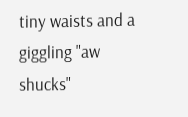tiny waists and a giggling "aw shucks"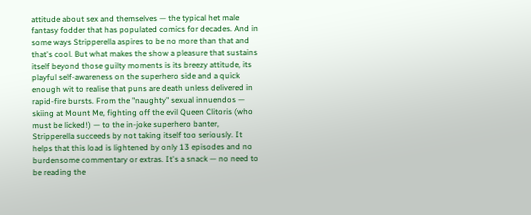attitude about sex and themselves — the typical het male fantasy fodder that has populated comics for decades. And in some ways Stripperella aspires to be no more than that and that's cool. But what makes the show a pleasure that sustains itself beyond those guilty moments is its breezy attitude, its playful self-awareness on the superhero side and a quick enough wit to realise that puns are death unless delivered in rapid-fire bursts. From the "naughty" sexual innuendos — skiing at Mount Me, fighting off the evil Queen Clitoris (who must be licked!) — to the in-joke superhero banter, Stripperella succeeds by not taking itself too seriously. It helps that this load is lightened by only 13 episodes and no burdensome commentary or extras. It's a snack — no need to be reading the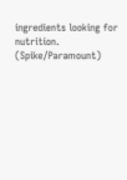ingredients looking for nutrition. (Spike/Paramount)